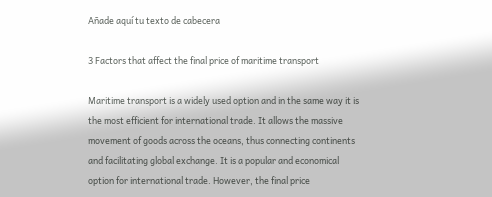Añade aquí tu texto de cabecera

3 Factors that affect the final price of maritime transport

Maritime transport is a widely used option and in the same way it is the most efficient for international trade. It allows the massive movement of goods across the oceans, thus connecting continents and facilitating global exchange. It is a popular and economical option for international trade. However, the final price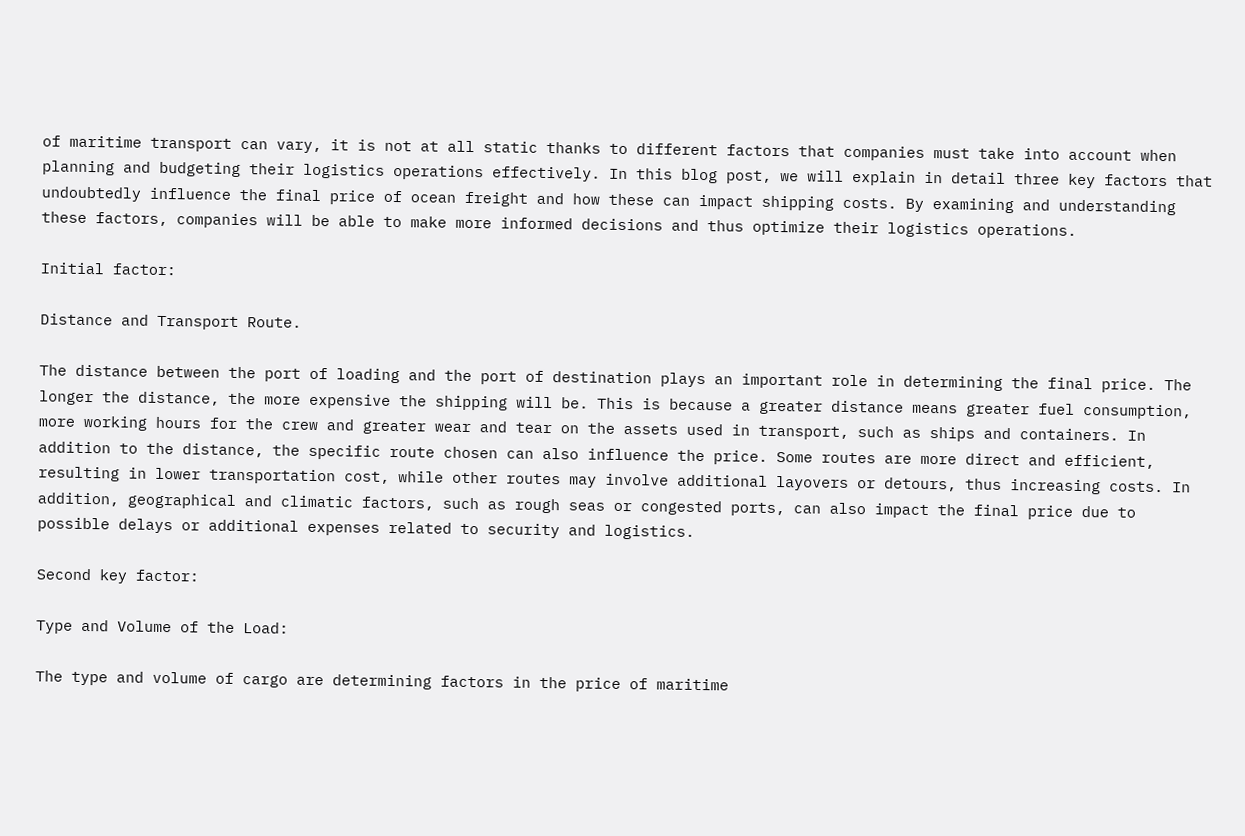of maritime transport can vary, it is not at all static thanks to different factors that companies must take into account when planning and budgeting their logistics operations effectively. In this blog post, we will explain in detail three key factors that undoubtedly influence the final price of ocean freight and how these can impact shipping costs. By examining and understanding these factors, companies will be able to make more informed decisions and thus optimize their logistics operations.

Initial factor:

Distance and Transport Route.

The distance between the port of loading and the port of destination plays an important role in determining the final price. The longer the distance, the more expensive the shipping will be. This is because a greater distance means greater fuel consumption, more working hours for the crew and greater wear and tear on the assets used in transport, such as ships and containers. In addition to the distance, the specific route chosen can also influence the price. Some routes are more direct and efficient, resulting in lower transportation cost, while other routes may involve additional layovers or detours, thus increasing costs. In addition, geographical and climatic factors, such as rough seas or congested ports, can also impact the final price due to possible delays or additional expenses related to security and logistics.

Second key factor:

Type and Volume of the Load:

The type and volume of cargo are determining factors in the price of maritime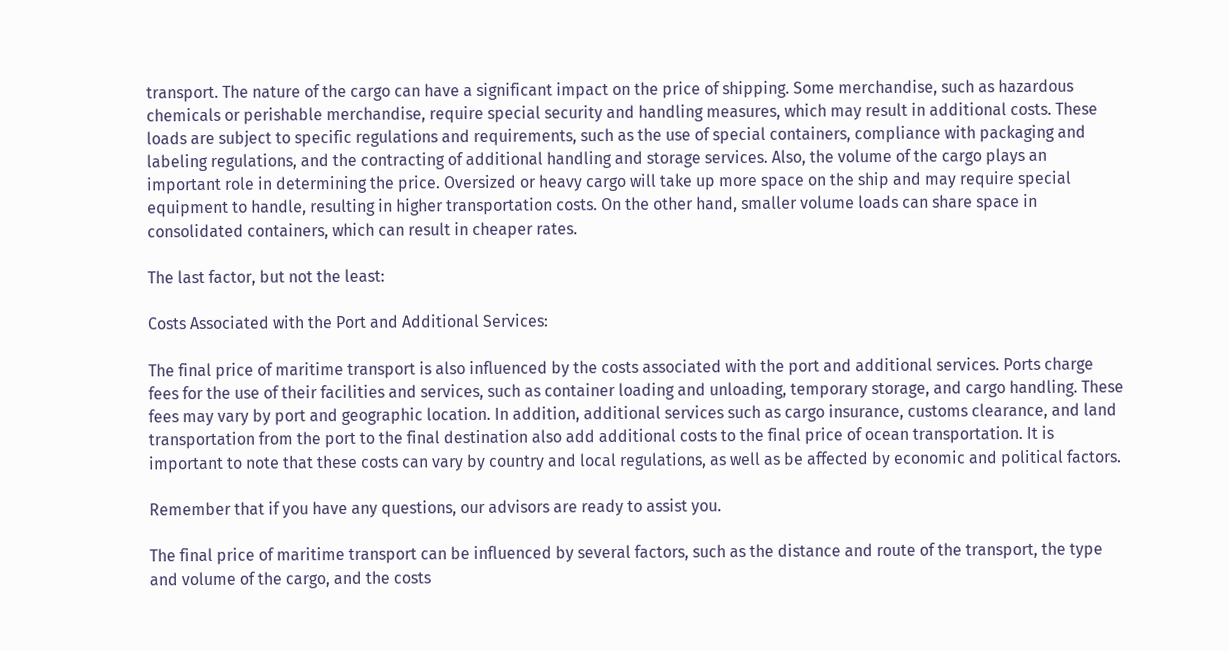transport. The nature of the cargo can have a significant impact on the price of shipping. Some merchandise, such as hazardous chemicals or perishable merchandise, require special security and handling measures, which may result in additional costs. These loads are subject to specific regulations and requirements, such as the use of special containers, compliance with packaging and labeling regulations, and the contracting of additional handling and storage services. Also, the volume of the cargo plays an important role in determining the price. Oversized or heavy cargo will take up more space on the ship and may require special equipment to handle, resulting in higher transportation costs. On the other hand, smaller volume loads can share space in consolidated containers, which can result in cheaper rates.

The last factor, but not the least:

Costs Associated with the Port and Additional Services:

The final price of maritime transport is also influenced by the costs associated with the port and additional services. Ports charge fees for the use of their facilities and services, such as container loading and unloading, temporary storage, and cargo handling. These fees may vary by port and geographic location. In addition, additional services such as cargo insurance, customs clearance, and land transportation from the port to the final destination also add additional costs to the final price of ocean transportation. It is important to note that these costs can vary by country and local regulations, as well as be affected by economic and political factors.

Remember that if you have any questions, our advisors are ready to assist you.

The final price of maritime transport can be influenced by several factors, such as the distance and route of the transport, the type and volume of the cargo, and the costs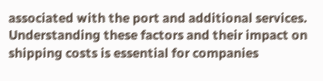associated with the port and additional services. Understanding these factors and their impact on shipping costs is essential for companies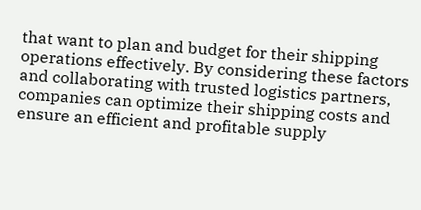that want to plan and budget for their shipping operations effectively. By considering these factors and collaborating with trusted logistics partners, companies can optimize their shipping costs and ensure an efficient and profitable supply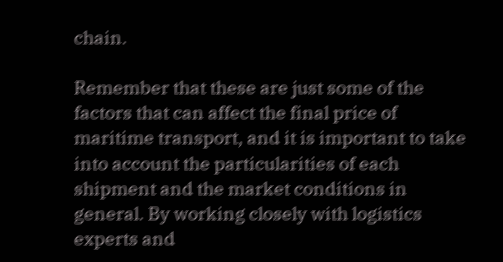chain.

Remember that these are just some of the factors that can affect the final price of maritime transport, and it is important to take into account the particularities of each shipment and the market conditions in general. By working closely with logistics experts and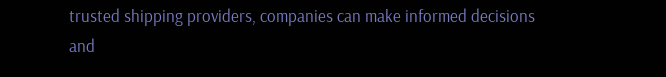trusted shipping providers, companies can make informed decisions and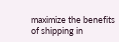maximize the benefits of shipping in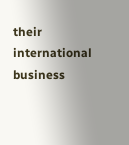their international business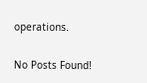operations.

No Posts Found!